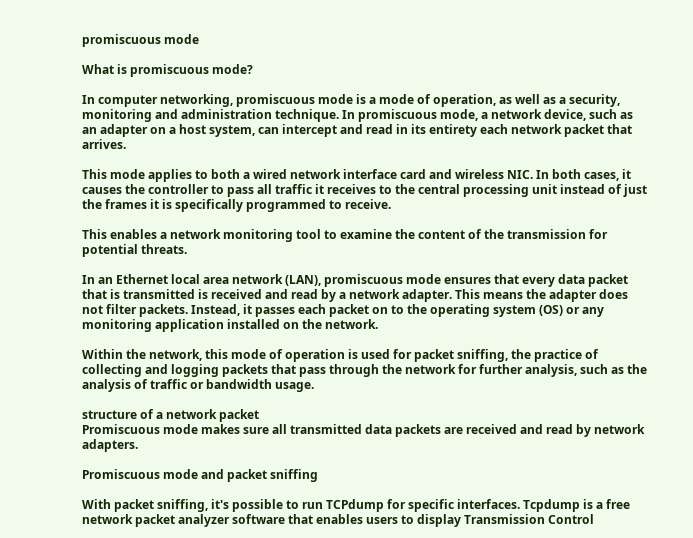promiscuous mode

What is promiscuous mode?

In computer networking, promiscuous mode is a mode of operation, as well as a security, monitoring and administration technique. In promiscuous mode, a network device, such as an adapter on a host system, can intercept and read in its entirety each network packet that arrives.

This mode applies to both a wired network interface card and wireless NIC. In both cases, it causes the controller to pass all traffic it receives to the central processing unit instead of just the frames it is specifically programmed to receive.

This enables a network monitoring tool to examine the content of the transmission for potential threats.

In an Ethernet local area network (LAN), promiscuous mode ensures that every data packet that is transmitted is received and read by a network adapter. This means the adapter does not filter packets. Instead, it passes each packet on to the operating system (OS) or any monitoring application installed on the network.

Within the network, this mode of operation is used for packet sniffing, the practice of collecting and logging packets that pass through the network for further analysis, such as the analysis of traffic or bandwidth usage.

structure of a network packet
Promiscuous mode makes sure all transmitted data packets are received and read by network adapters.

Promiscuous mode and packet sniffing

With packet sniffing, it's possible to run TCPdump for specific interfaces. Tcpdump is a free network packet analyzer software that enables users to display Transmission Control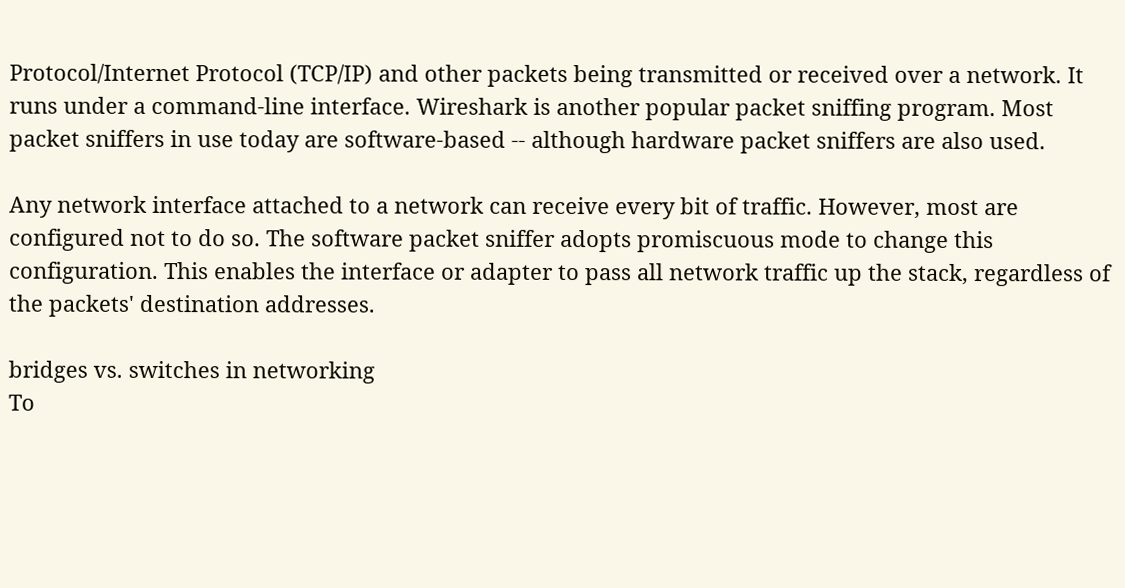Protocol/Internet Protocol (TCP/IP) and other packets being transmitted or received over a network. It runs under a command-line interface. Wireshark is another popular packet sniffing program. Most packet sniffers in use today are software-based -- although hardware packet sniffers are also used.

Any network interface attached to a network can receive every bit of traffic. However, most are configured not to do so. The software packet sniffer adopts promiscuous mode to change this configuration. This enables the interface or adapter to pass all network traffic up the stack, regardless of the packets' destination addresses.

bridges vs. switches in networking
To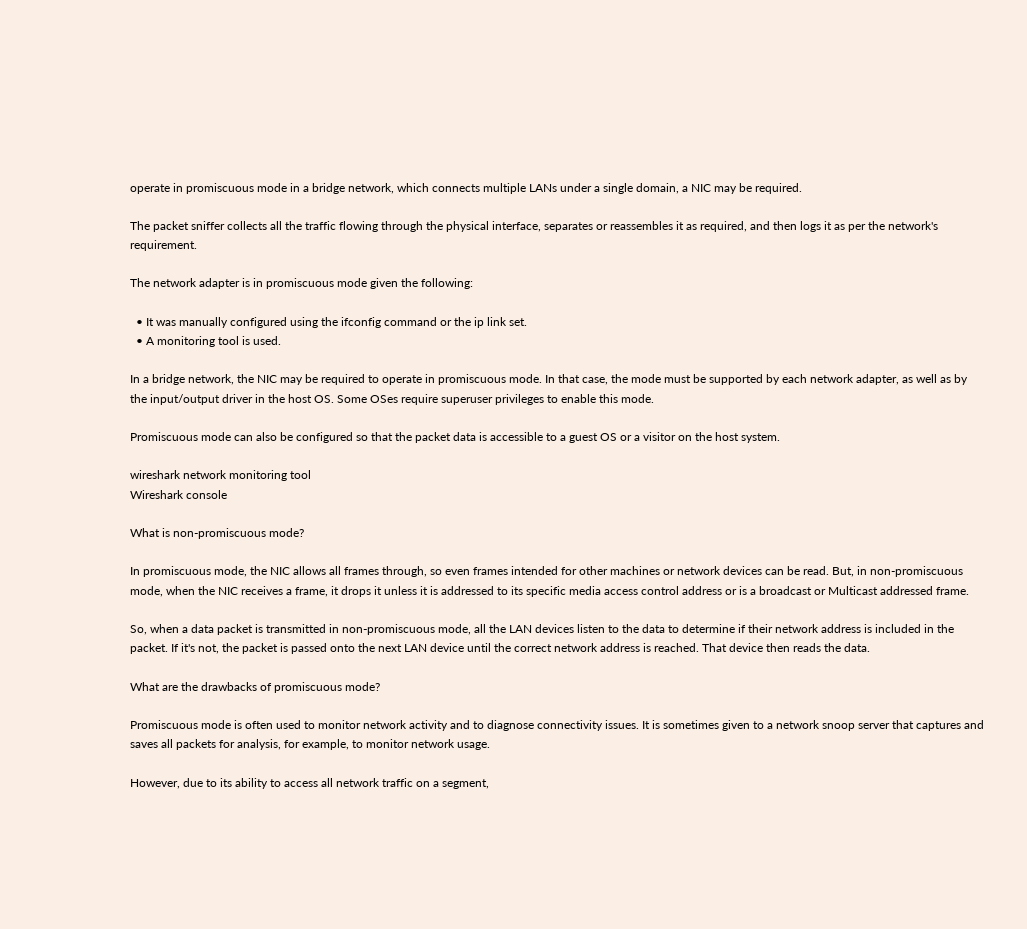operate in promiscuous mode in a bridge network, which connects multiple LANs under a single domain, a NIC may be required.

The packet sniffer collects all the traffic flowing through the physical interface, separates or reassembles it as required, and then logs it as per the network's requirement.

The network adapter is in promiscuous mode given the following:

  • It was manually configured using the ifconfig command or the ip link set.
  • A monitoring tool is used.

In a bridge network, the NIC may be required to operate in promiscuous mode. In that case, the mode must be supported by each network adapter, as well as by the input/output driver in the host OS. Some OSes require superuser privileges to enable this mode.

Promiscuous mode can also be configured so that the packet data is accessible to a guest OS or a visitor on the host system.

wireshark network monitoring tool
Wireshark console

What is non-promiscuous mode?

In promiscuous mode, the NIC allows all frames through, so even frames intended for other machines or network devices can be read. But, in non-promiscuous mode, when the NIC receives a frame, it drops it unless it is addressed to its specific media access control address or is a broadcast or Multicast addressed frame.

So, when a data packet is transmitted in non-promiscuous mode, all the LAN devices listen to the data to determine if their network address is included in the packet. If it's not, the packet is passed onto the next LAN device until the correct network address is reached. That device then reads the data.

What are the drawbacks of promiscuous mode?

Promiscuous mode is often used to monitor network activity and to diagnose connectivity issues. It is sometimes given to a network snoop server that captures and saves all packets for analysis, for example, to monitor network usage.

However, due to its ability to access all network traffic on a segment,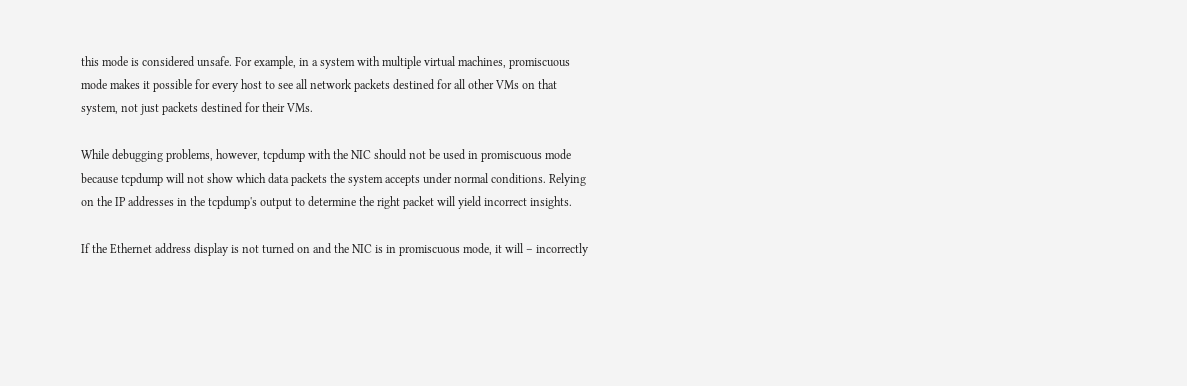this mode is considered unsafe. For example, in a system with multiple virtual machines, promiscuous mode makes it possible for every host to see all network packets destined for all other VMs on that system, not just packets destined for their VMs.

While debugging problems, however, tcpdump with the NIC should not be used in promiscuous mode because tcpdump will not show which data packets the system accepts under normal conditions. Relying on the IP addresses in the tcpdump's output to determine the right packet will yield incorrect insights.

If the Ethernet address display is not turned on and the NIC is in promiscuous mode, it will – incorrectly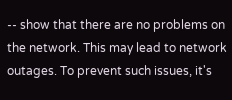-- show that there are no problems on the network. This may lead to network outages. To prevent such issues, it's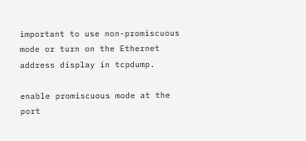important to use non-promiscuous mode or turn on the Ethernet address display in tcpdump.

enable promiscuous mode at the port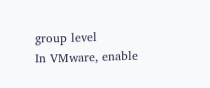group level
In VMware, enable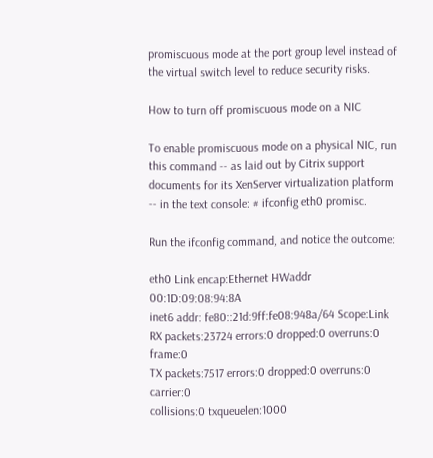promiscuous mode at the port group level instead of the virtual switch level to reduce security risks.

How to turn off promiscuous mode on a NIC

To enable promiscuous mode on a physical NIC, run this command -- as laid out by Citrix support documents for its XenServer virtualization platform -- in the text console: # ifconfig eth0 promisc.

Run the ifconfig command, and notice the outcome:

eth0 Link encap:Ethernet HWaddr 00:1D:09:08:94:8A
inet6 addr: fe80::21d:9ff:fe08:948a/64 Scope:Link
RX packets:23724 errors:0 dropped:0 overruns:0 frame:0
TX packets:7517 errors:0 dropped:0 overruns:0 carrier:0
collisions:0 txqueuelen:1000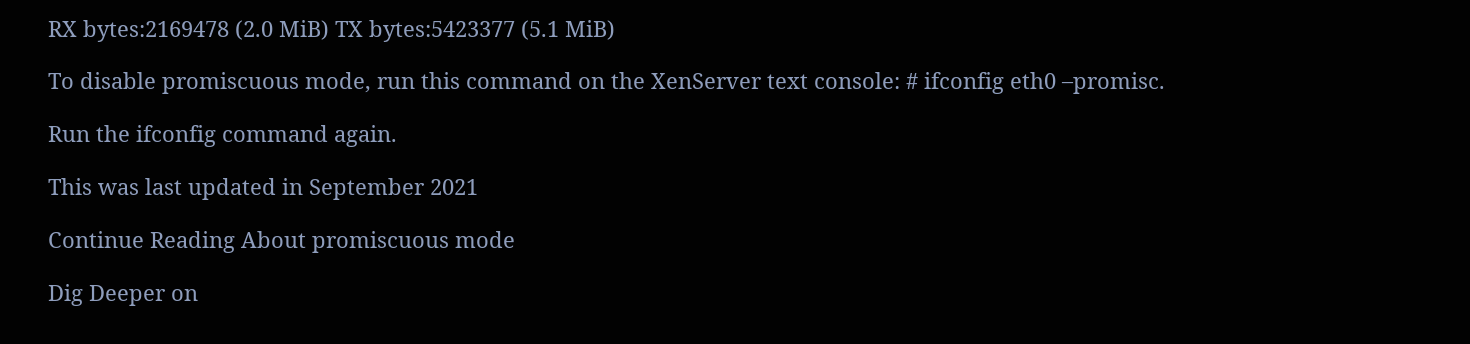RX bytes:2169478 (2.0 MiB) TX bytes:5423377 (5.1 MiB)

To disable promiscuous mode, run this command on the XenServer text console: # ifconfig eth0 –promisc.

Run the ifconfig command again.

This was last updated in September 2021

Continue Reading About promiscuous mode

Dig Deeper on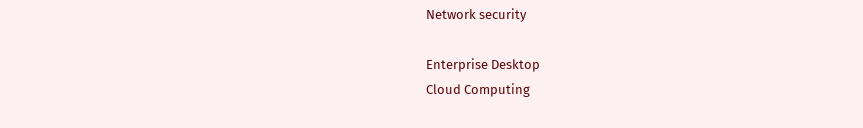Network security

Enterprise Desktop
Cloud Computing